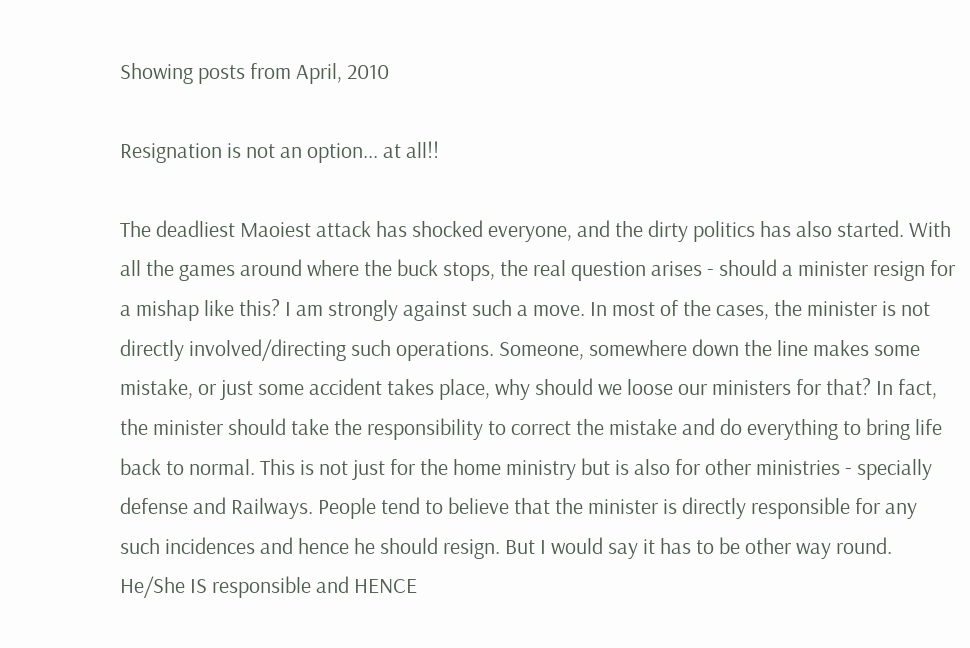Showing posts from April, 2010

Resignation is not an option... at all!!

The deadliest Maoiest attack has shocked everyone, and the dirty politics has also started. With all the games around where the buck stops, the real question arises - should a minister resign for a mishap like this? I am strongly against such a move. In most of the cases, the minister is not directly involved/directing such operations. Someone, somewhere down the line makes some mistake, or just some accident takes place, why should we loose our ministers for that? In fact, the minister should take the responsibility to correct the mistake and do everything to bring life back to normal. This is not just for the home ministry but is also for other ministries - specially defense and Railways. People tend to believe that the minister is directly responsible for any such incidences and hence he should resign. But I would say it has to be other way round. He/She IS responsible and HENCE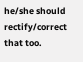he/she should rectify/correct that too.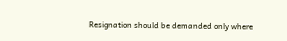Resignation should be demanded only where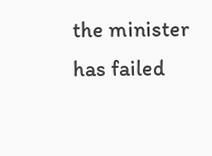the minister has failed